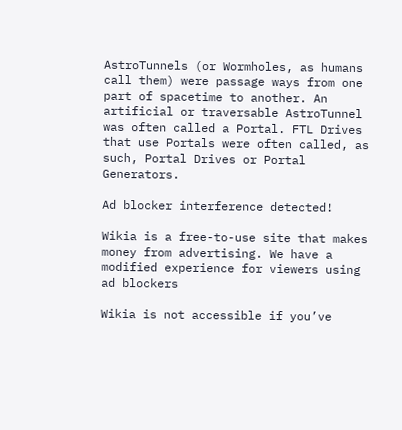AstroTunnels (or Wormholes, as humans call them) were passage ways from one part of spacetime to another. An artificial or traversable AstroTunnel was often called a Portal. FTL Drives that use Portals were often called, as such, Portal Drives or Portal Generators.

Ad blocker interference detected!

Wikia is a free-to-use site that makes money from advertising. We have a modified experience for viewers using ad blockers

Wikia is not accessible if you’ve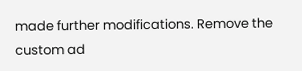made further modifications. Remove the custom ad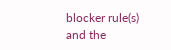blocker rule(s) and the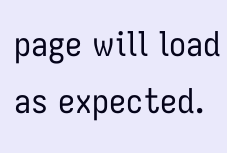page will load as expected.